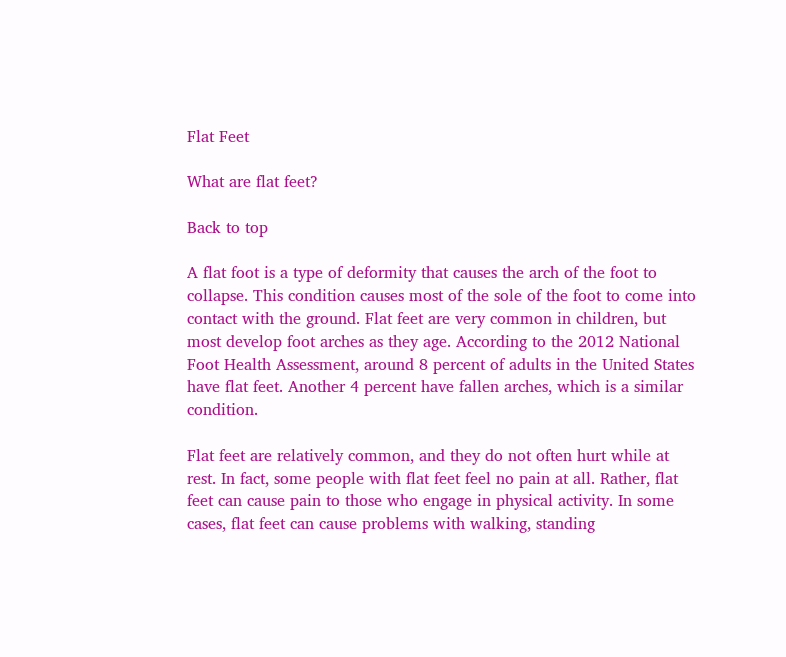Flat Feet

What are flat feet?

Back to top

A flat foot is a type of deformity that causes the arch of the foot to collapse. This condition causes most of the sole of the foot to come into contact with the ground. Flat feet are very common in children, but most develop foot arches as they age. According to the 2012 National Foot Health Assessment, around 8 percent of adults in the United States have flat feet. Another 4 percent have fallen arches, which is a similar condition.

Flat feet are relatively common, and they do not often hurt while at rest. In fact, some people with flat feet feel no pain at all. Rather, flat feet can cause pain to those who engage in physical activity. In some cases, flat feet can cause problems with walking, standing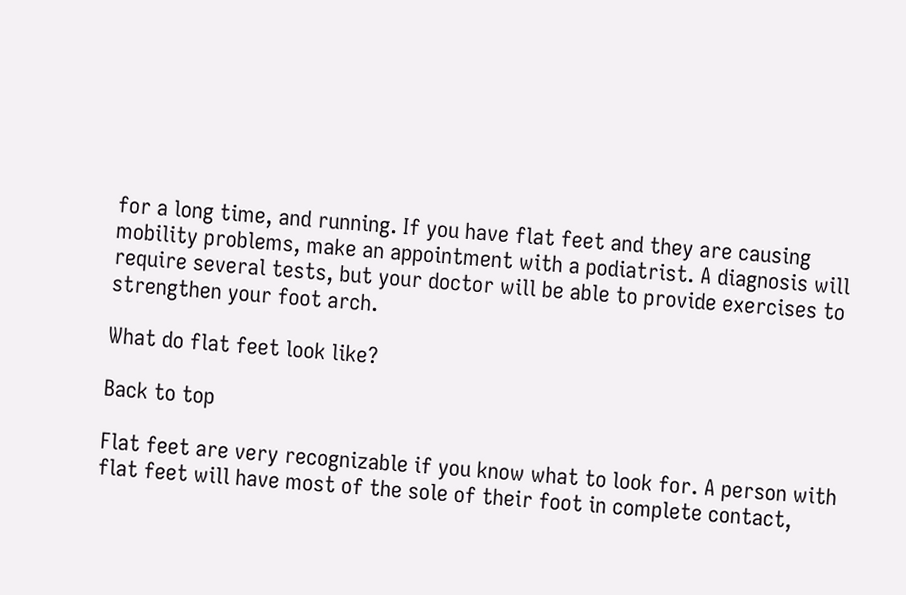for a long time, and running. If you have flat feet and they are causing mobility problems, make an appointment with a podiatrist. A diagnosis will require several tests, but your doctor will be able to provide exercises to strengthen your foot arch.

What do flat feet look like?

Back to top

Flat feet are very recognizable if you know what to look for. A person with flat feet will have most of the sole of their foot in complete contact,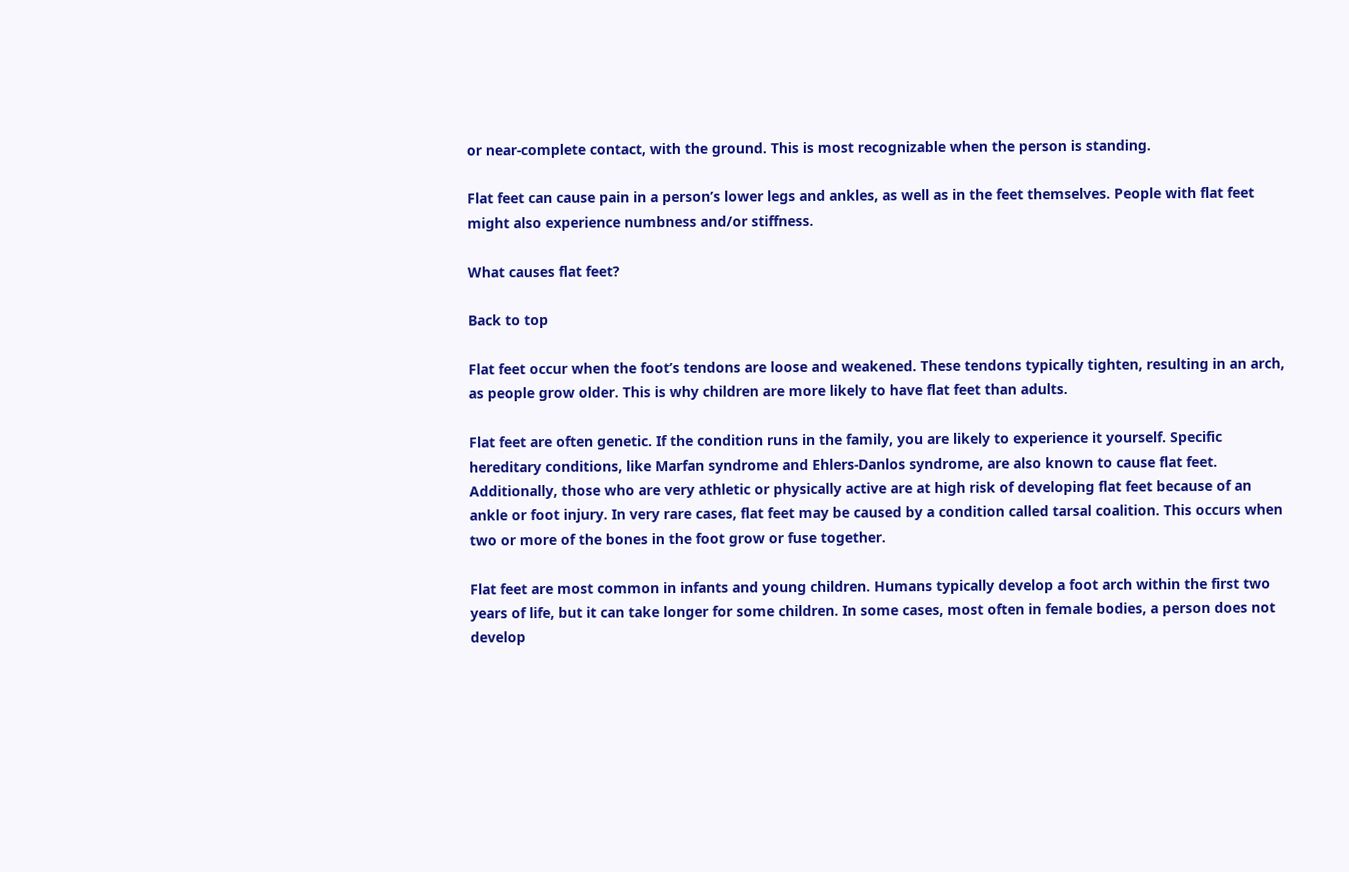or near-complete contact, with the ground. This is most recognizable when the person is standing.

Flat feet can cause pain in a person’s lower legs and ankles, as well as in the feet themselves. People with flat feet might also experience numbness and/or stiffness.

What causes flat feet?

Back to top

Flat feet occur when the foot’s tendons are loose and weakened. These tendons typically tighten, resulting in an arch, as people grow older. This is why children are more likely to have flat feet than adults.

Flat feet are often genetic. If the condition runs in the family, you are likely to experience it yourself. Specific hereditary conditions, like Marfan syndrome and Ehlers-Danlos syndrome, are also known to cause flat feet. Additionally, those who are very athletic or physically active are at high risk of developing flat feet because of an ankle or foot injury. In very rare cases, flat feet may be caused by a condition called tarsal coalition. This occurs when two or more of the bones in the foot grow or fuse together.

Flat feet are most common in infants and young children. Humans typically develop a foot arch within the first two years of life, but it can take longer for some children. In some cases, most often in female bodies, a person does not develop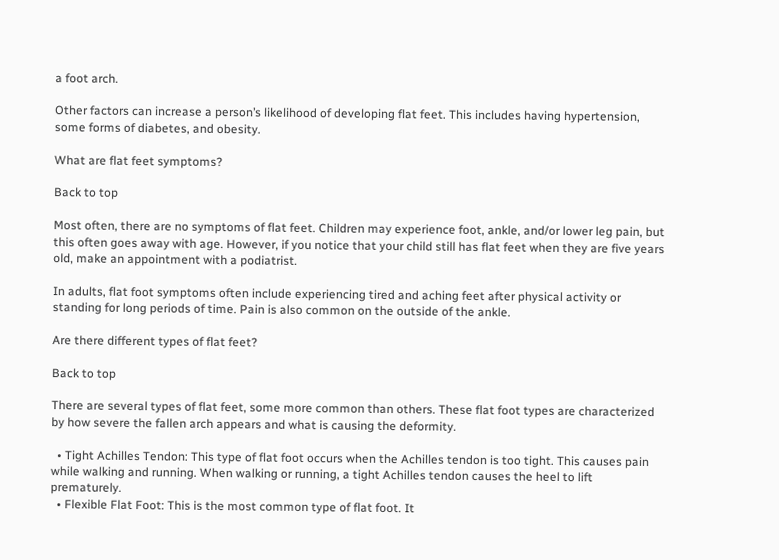a foot arch.

Other factors can increase a person’s likelihood of developing flat feet. This includes having hypertension, some forms of diabetes, and obesity.

What are flat feet symptoms?

Back to top

Most often, there are no symptoms of flat feet. Children may experience foot, ankle, and/or lower leg pain, but this often goes away with age. However, if you notice that your child still has flat feet when they are five years old, make an appointment with a podiatrist.

In adults, flat foot symptoms often include experiencing tired and aching feet after physical activity or standing for long periods of time. Pain is also common on the outside of the ankle.

Are there different types of flat feet?

Back to top

There are several types of flat feet, some more common than others. These flat foot types are characterized by how severe the fallen arch appears and what is causing the deformity.

  • Tight Achilles Tendon: This type of flat foot occurs when the Achilles tendon is too tight. This causes pain while walking and running. When walking or running, a tight Achilles tendon causes the heel to lift prematurely.
  • Flexible Flat Foot: This is the most common type of flat foot. It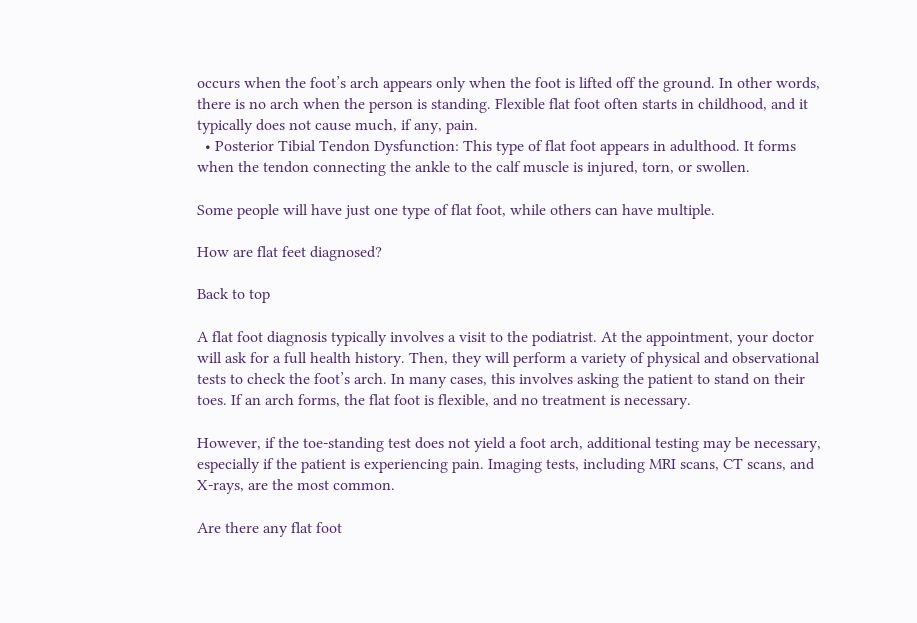occurs when the foot’s arch appears only when the foot is lifted off the ground. In other words, there is no arch when the person is standing. Flexible flat foot often starts in childhood, and it typically does not cause much, if any, pain.
  • Posterior Tibial Tendon Dysfunction: This type of flat foot appears in adulthood. It forms when the tendon connecting the ankle to the calf muscle is injured, torn, or swollen.

Some people will have just one type of flat foot, while others can have multiple.

How are flat feet diagnosed?

Back to top

A flat foot diagnosis typically involves a visit to the podiatrist. At the appointment, your doctor will ask for a full health history. Then, they will perform a variety of physical and observational tests to check the foot’s arch. In many cases, this involves asking the patient to stand on their toes. If an arch forms, the flat foot is flexible, and no treatment is necessary.

However, if the toe-standing test does not yield a foot arch, additional testing may be necessary, especially if the patient is experiencing pain. Imaging tests, including MRI scans, CT scans, and X-rays, are the most common.

Are there any flat foot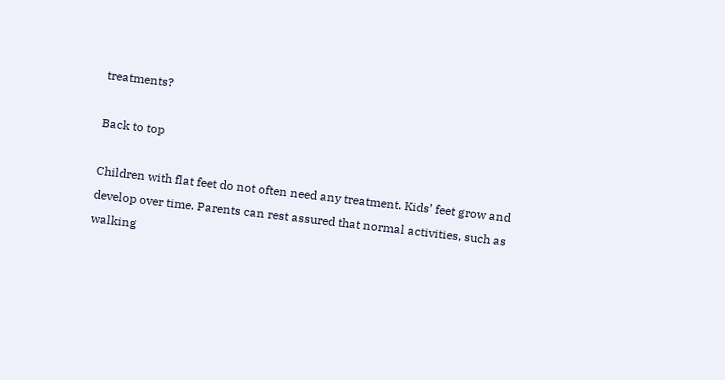treatments?

Back to top

Children with flat feet do not often need any treatment. Kids’ feet grow and develop over time. Parents can rest assured that normal activities, such as walking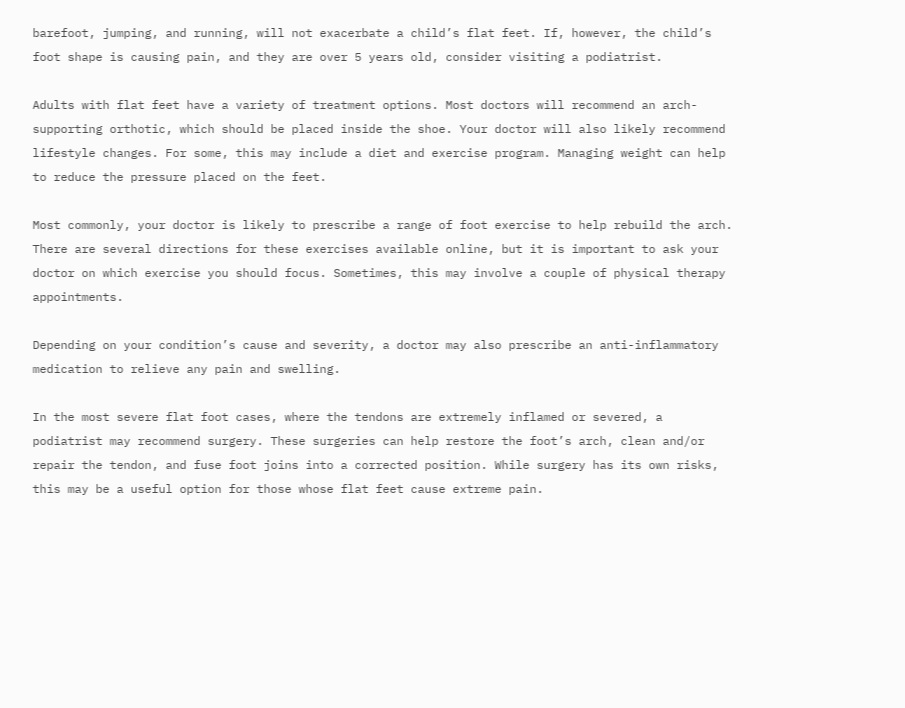barefoot, jumping, and running, will not exacerbate a child’s flat feet. If, however, the child’s foot shape is causing pain, and they are over 5 years old, consider visiting a podiatrist.

Adults with flat feet have a variety of treatment options. Most doctors will recommend an arch-supporting orthotic, which should be placed inside the shoe. Your doctor will also likely recommend lifestyle changes. For some, this may include a diet and exercise program. Managing weight can help to reduce the pressure placed on the feet.

Most commonly, your doctor is likely to prescribe a range of foot exercise to help rebuild the arch. There are several directions for these exercises available online, but it is important to ask your doctor on which exercise you should focus. Sometimes, this may involve a couple of physical therapy appointments.

Depending on your condition’s cause and severity, a doctor may also prescribe an anti-inflammatory medication to relieve any pain and swelling.

In the most severe flat foot cases, where the tendons are extremely inflamed or severed, a podiatrist may recommend surgery. These surgeries can help restore the foot’s arch, clean and/or repair the tendon, and fuse foot joins into a corrected position. While surgery has its own risks, this may be a useful option for those whose flat feet cause extreme pain.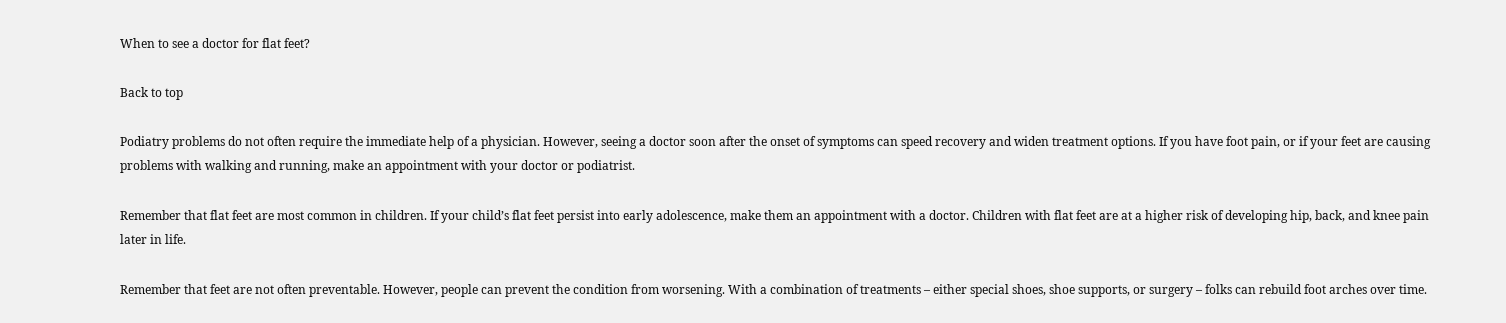When to see a doctor for flat feet?

Back to top

Podiatry problems do not often require the immediate help of a physician. However, seeing a doctor soon after the onset of symptoms can speed recovery and widen treatment options. If you have foot pain, or if your feet are causing problems with walking and running, make an appointment with your doctor or podiatrist.

Remember that flat feet are most common in children. If your child’s flat feet persist into early adolescence, make them an appointment with a doctor. Children with flat feet are at a higher risk of developing hip, back, and knee pain later in life.

Remember that feet are not often preventable. However, people can prevent the condition from worsening. With a combination of treatments – either special shoes, shoe supports, or surgery – folks can rebuild foot arches over time.